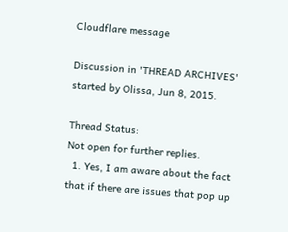Cloudflare message

Discussion in 'THREAD ARCHIVES' started by Olissa, Jun 8, 2015.

Thread Status:
Not open for further replies.
  1. Yes, I am aware about the fact that if there are issues that pop up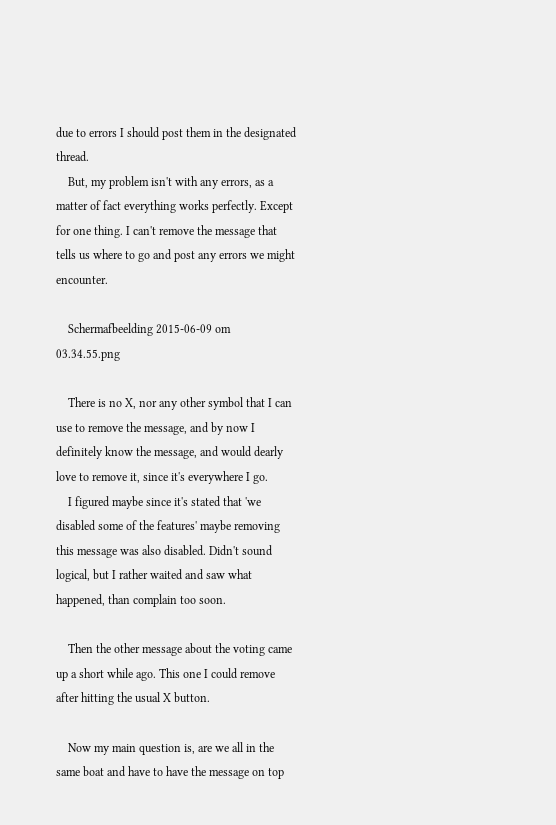due to errors I should post them in the designated thread.
    But, my problem isn't with any errors, as a matter of fact everything works perfectly. Except for one thing. I can't remove the message that tells us where to go and post any errors we might encounter.

    Schermafbeelding 2015-06-09 om 03.34.55.png

    There is no X, nor any other symbol that I can use to remove the message, and by now I definitely know the message, and would dearly love to remove it, since it's everywhere I go.
    I figured maybe since it's stated that 'we disabled some of the features' maybe removing this message was also disabled. Didn't sound logical, but I rather waited and saw what happened, than complain too soon.

    Then the other message about the voting came up a short while ago. This one I could remove after hitting the usual X button.

    Now my main question is, are we all in the same boat and have to have the message on top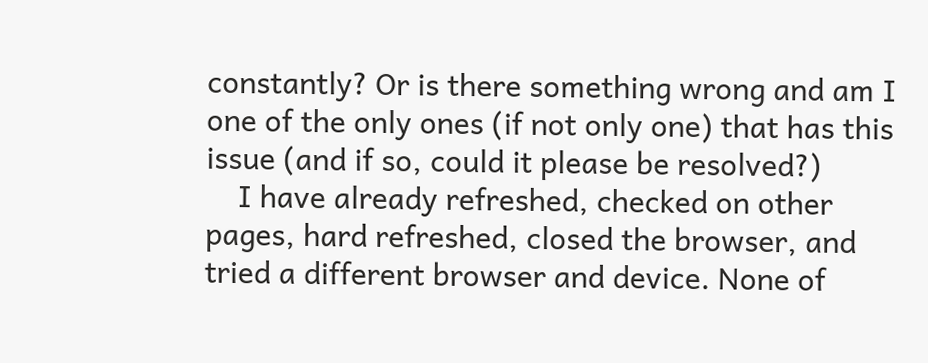constantly? Or is there something wrong and am I one of the only ones (if not only one) that has this issue (and if so, could it please be resolved?)
    I have already refreshed, checked on other pages, hard refreshed, closed the browser, and tried a different browser and device. None of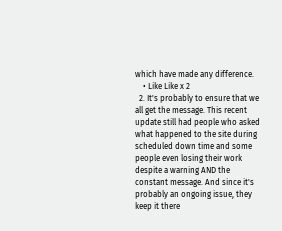which have made any difference.
    • Like Like x 2
  2. It's probably to ensure that we all get the message. This recent update still had people who asked what happened to the site during scheduled down time and some people even losing their work despite a warning AND the constant message. And since it's probably an ongoing issue, they keep it there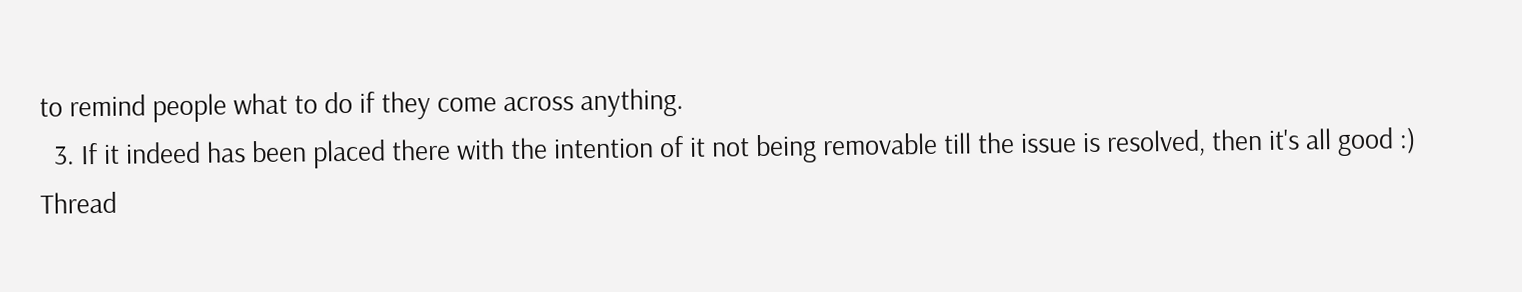to remind people what to do if they come across anything.
  3. If it indeed has been placed there with the intention of it not being removable till the issue is resolved, then it's all good :)
Thread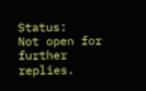Status:
Not open for further replies.